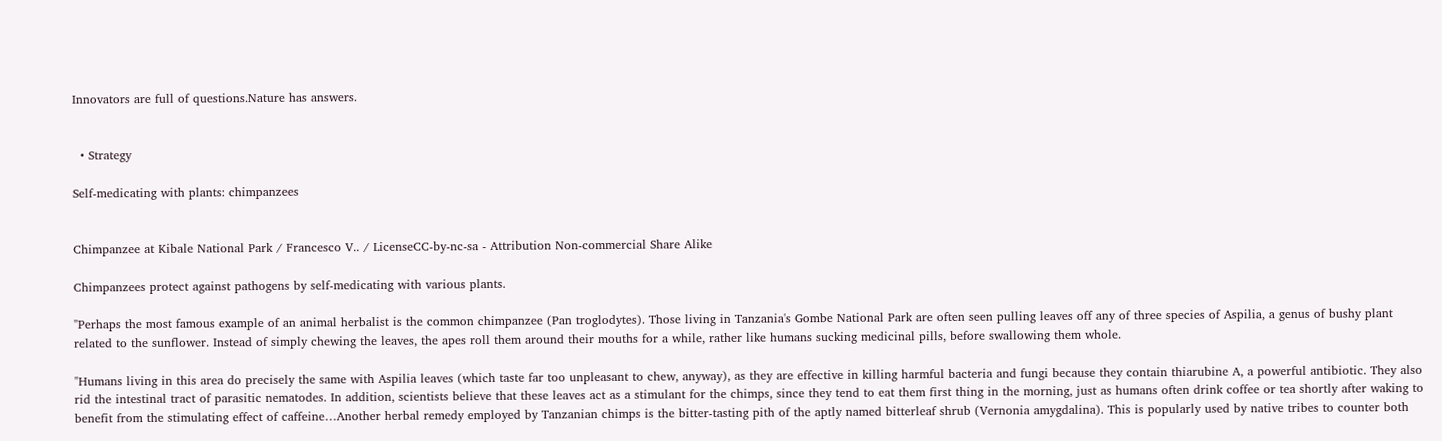Innovators are full of questions.Nature has answers.


  • Strategy

Self-medicating with plants: chimpanzees


Chimpanzee at Kibale National Park / Francesco V.. / LicenseCC-by-nc-sa - Attribution Non-commercial Share Alike

Chimpanzees protect against pathogens by self-medicating with various plants.

"Perhaps the most famous example of an animal herbalist is the common chimpanzee (Pan troglodytes). Those living in Tanzania's Gombe National Park are often seen pulling leaves off any of three species of Aspilia, a genus of bushy plant related to the sunflower. Instead of simply chewing the leaves, the apes roll them around their mouths for a while, rather like humans sucking medicinal pills, before swallowing them whole.

"Humans living in this area do precisely the same with Aspilia leaves (which taste far too unpleasant to chew, anyway), as they are effective in killing harmful bacteria and fungi because they contain thiarubine A, a powerful antibiotic. They also rid the intestinal tract of parasitic nematodes. In addition, scientists believe that these leaves act as a stimulant for the chimps, since they tend to eat them first thing in the morning, just as humans often drink coffee or tea shortly after waking to benefit from the stimulating effect of caffeine…Another herbal remedy employed by Tanzanian chimps is the bitter-tasting pith of the aptly named bitterleaf shrub (Vernonia amygdalina). This is popularly used by native tribes to counter both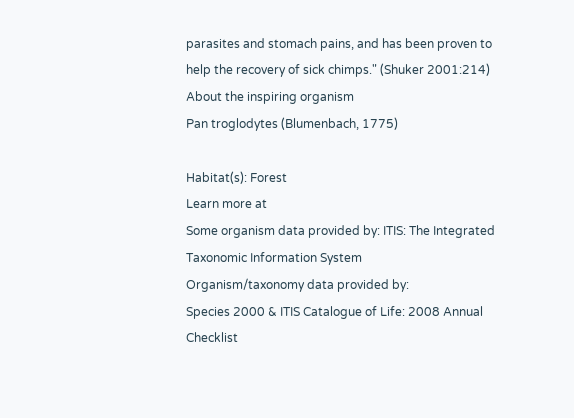parasites and stomach pains, and has been proven to help the recovery of sick chimps." (Shuker 2001:214)
About the inspiring organism
Pan troglodytes (Blumenbach, 1775)

Habitat(s): Forest
Learn more at
Some organism data provided by: ITIS: The Integrated Taxonomic Information System
Organism/taxonomy data provided by:
Species 2000 & ITIS Catalogue of Life: 2008 Annual Checklist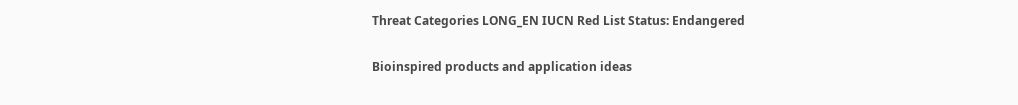Threat Categories LONG_EN IUCN Red List Status: Endangered

Bioinspired products and application ideas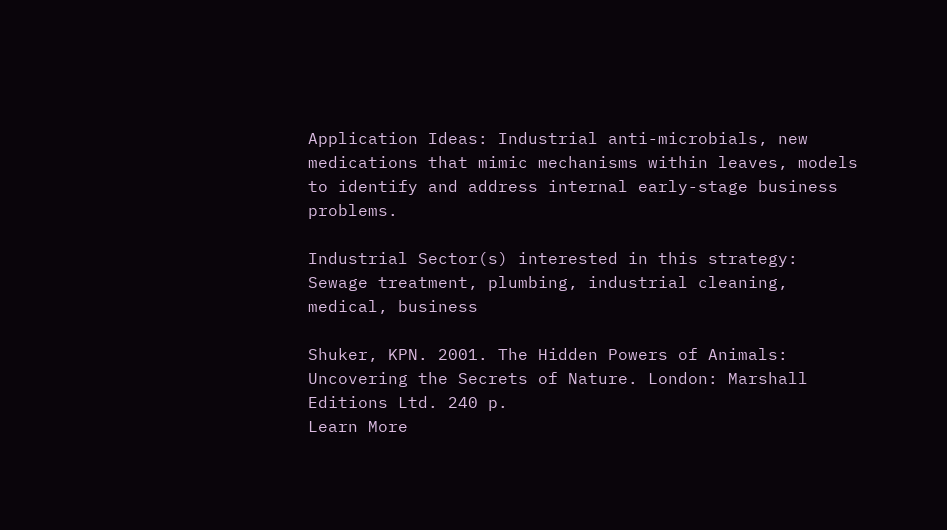Application Ideas: Industrial anti-microbials, new medications that mimic mechanisms within leaves, models to identify and address internal early-stage business problems.

Industrial Sector(s) interested in this strategy: Sewage treatment, plumbing, industrial cleaning, medical, business

Shuker, KPN. 2001. The Hidden Powers of Animals: Uncovering the Secrets of Nature. London: Marshall Editions Ltd. 240 p.
Learn More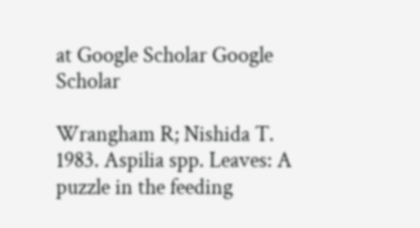at Google Scholar Google Scholar

Wrangham R; Nishida T. 1983. Aspilia spp. Leaves: A puzzle in the feeding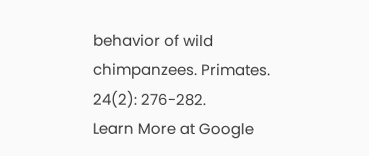behavior of wild chimpanzees. Primates. 24(2): 276-282.
Learn More at Google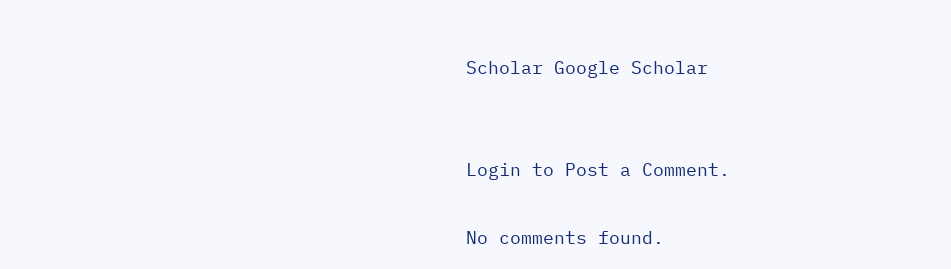Scholar Google Scholar


Login to Post a Comment.

No comments found.